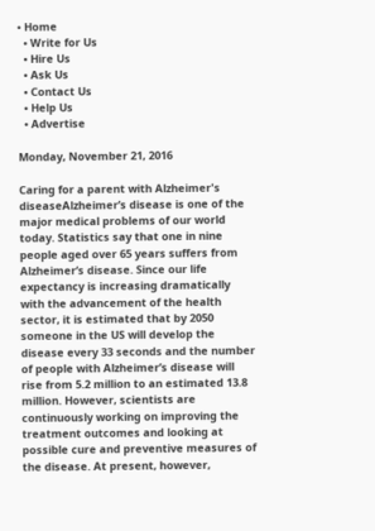• Home
  • Write for Us
  • Hire Us
  • Ask Us
  • Contact Us
  • Help Us
  • Advertise

Monday, November 21, 2016

Caring for a parent with Alzheimer's diseaseAlzheimer’s disease is one of the major medical problems of our world today. Statistics say that one in nine people aged over 65 years suffers from Alzheimer’s disease. Since our life expectancy is increasing dramatically with the advancement of the health sector, it is estimated that by 2050 someone in the US will develop the disease every 33 seconds and the number of people with Alzheimer’s disease will rise from 5.2 million to an estimated 13.8 million. However, scientists are continuously working on improving the treatment outcomes and looking at possible cure and preventive measures of the disease. At present, however,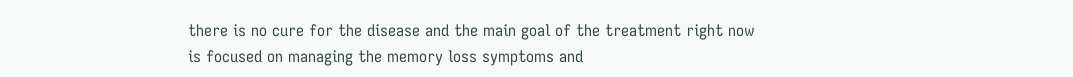there is no cure for the disease and the main goal of the treatment right now is focused on managing the memory loss symptoms and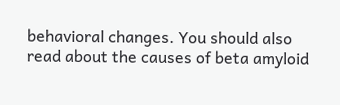behavioral changes. You should also read about the causes of beta amyloid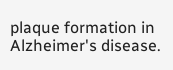plaque formation in Alzheimer's disease.